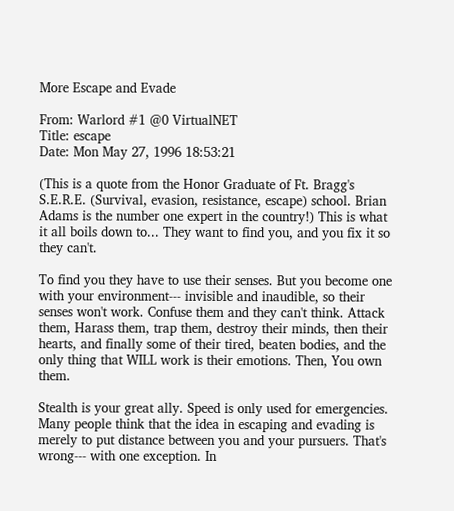More Escape and Evade

From: Warlord #1 @0 VirtualNET
Title: escape
Date: Mon May 27, 1996 18:53:21

(This is a quote from the Honor Graduate of Ft. Bragg's S.E.R.E. (Survival, evasion, resistance, escape) school. Brian Adams is the number one expert in the country!) This is what it all boils down to... They want to find you, and you fix it so they can't.

To find you they have to use their senses. But you become one with your environment--- invisible and inaudible, so their senses won't work. Confuse them and they can't think. Attack them, Harass them, trap them, destroy their minds, then their hearts, and finally some of their tired, beaten bodies, and the only thing that WILL work is their emotions. Then, You own them.

Stealth is your great ally. Speed is only used for emergencies. Many people think that the idea in escaping and evading is merely to put distance between you and your pursuers. That's wrong--- with one exception. In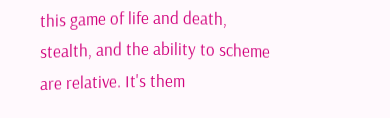this game of life and death, stealth, and the ability to scheme are relative. It's them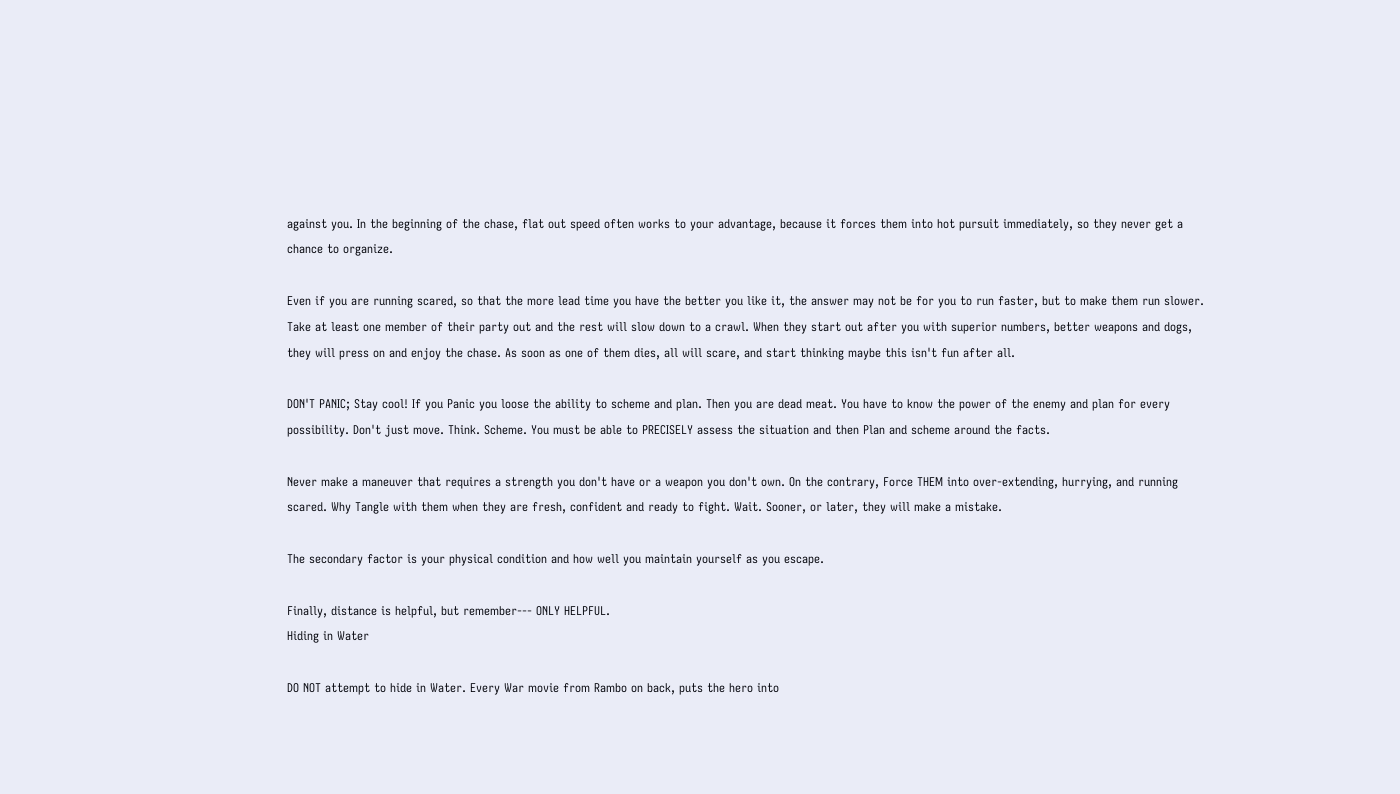against you. In the beginning of the chase, flat out speed often works to your advantage, because it forces them into hot pursuit immediately, so they never get a chance to organize.

Even if you are running scared, so that the more lead time you have the better you like it, the answer may not be for you to run faster, but to make them run slower. Take at least one member of their party out and the rest will slow down to a crawl. When they start out after you with superior numbers, better weapons and dogs, they will press on and enjoy the chase. As soon as one of them dies, all will scare, and start thinking maybe this isn't fun after all.

DON'T PANIC; Stay cool! If you Panic you loose the ability to scheme and plan. Then you are dead meat. You have to know the power of the enemy and plan for every possibility. Don't just move. Think. Scheme. You must be able to PRECISELY assess the situation and then Plan and scheme around the facts.

Never make a maneuver that requires a strength you don't have or a weapon you don't own. On the contrary, Force THEM into over-extending, hurrying, and running scared. Why Tangle with them when they are fresh, confident and ready to fight. Wait. Sooner, or later, they will make a mistake.

The secondary factor is your physical condition and how well you maintain yourself as you escape.

Finally, distance is helpful, but remember--- ONLY HELPFUL.
Hiding in Water

DO NOT attempt to hide in Water. Every War movie from Rambo on back, puts the hero into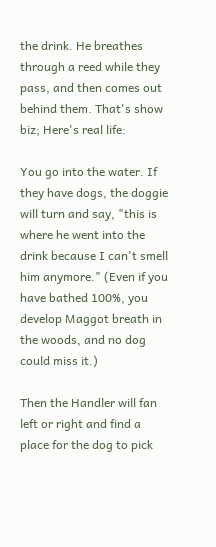the drink. He breathes through a reed while they pass, and then comes out behind them. That's show biz; Here's real life:

You go into the water. If they have dogs, the doggie will turn and say, "this is where he went into the drink because I can't smell him anymore." (Even if you have bathed 100%, you develop Maggot breath in the woods, and no dog could miss it.)

Then the Handler will fan left or right and find a place for the dog to pick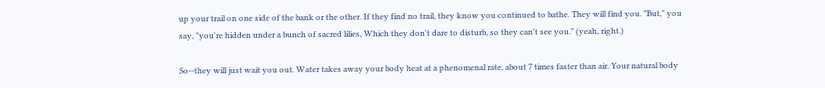up your trail on one side of the bank or the other. If they find no trail, they know you continued to bathe. They will find you. "But," you say, "you're hidden under a bunch of sacred lilies, Which they don't dare to disturb, so they can't see you." (yeah, right.)

So--they will just wait you out. Water takes away your body heat at a phenomenal rate, about 7 times faster than air. Your natural body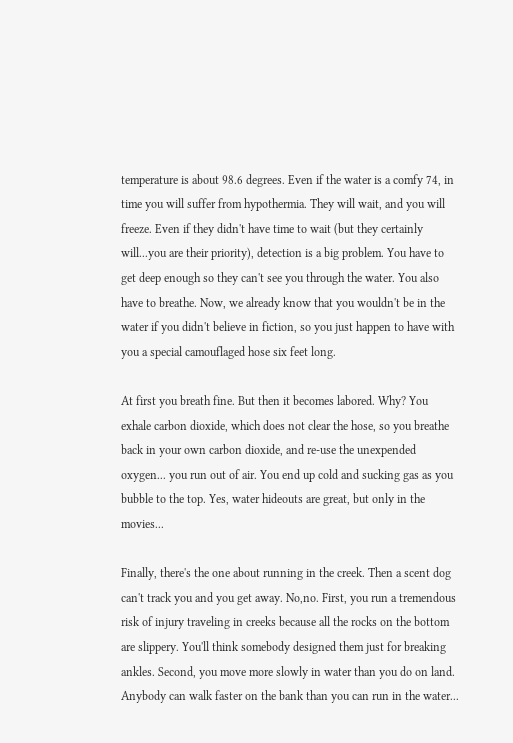temperature is about 98.6 degrees. Even if the water is a comfy 74, in time you will suffer from hypothermia. They will wait, and you will freeze. Even if they didn't have time to wait (but they certainly will...you are their priority), detection is a big problem. You have to get deep enough so they can't see you through the water. You also have to breathe. Now, we already know that you wouldn't be in the water if you didn't believe in fiction, so you just happen to have with you a special camouflaged hose six feet long.

At first you breath fine. But then it becomes labored. Why? You exhale carbon dioxide, which does not clear the hose, so you breathe back in your own carbon dioxide, and re-use the unexpended oxygen... you run out of air. You end up cold and sucking gas as you bubble to the top. Yes, water hideouts are great, but only in the movies...

Finally, there's the one about running in the creek. Then a scent dog can't track you and you get away. No,no. First, you run a tremendous risk of injury traveling in creeks because all the rocks on the bottom are slippery. You'll think somebody designed them just for breaking ankles. Second, you move more slowly in water than you do on land. Anybody can walk faster on the bank than you can run in the water...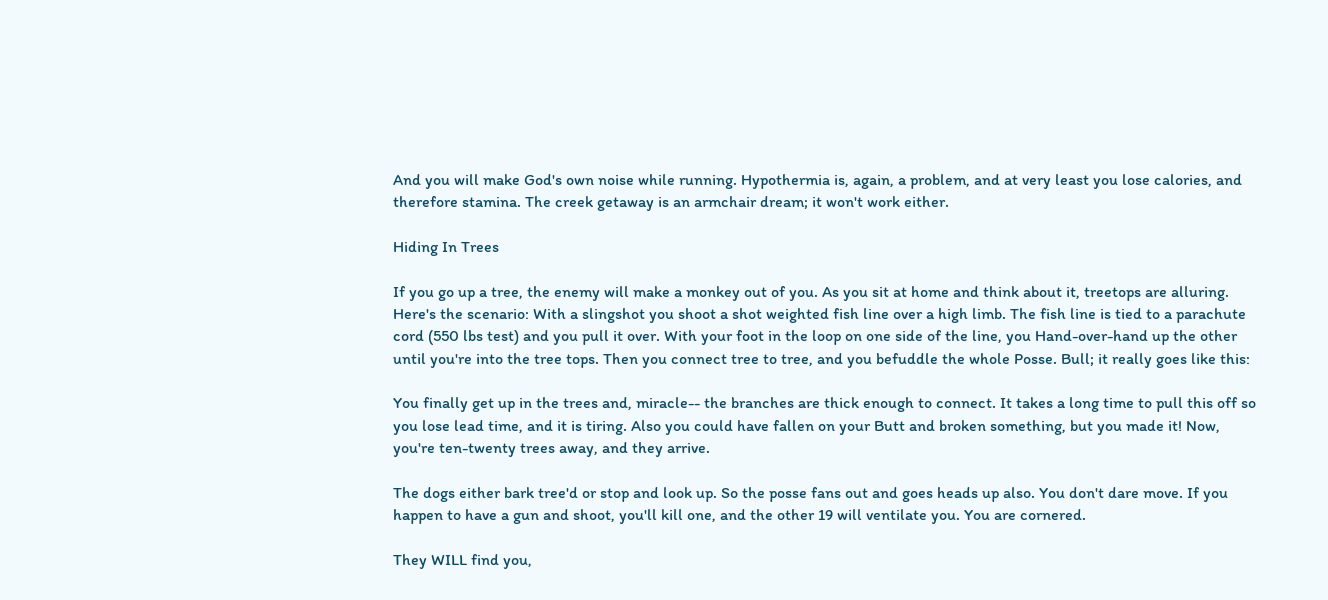And you will make God's own noise while running. Hypothermia is, again, a problem, and at very least you lose calories, and therefore stamina. The creek getaway is an armchair dream; it won't work either.

Hiding In Trees

If you go up a tree, the enemy will make a monkey out of you. As you sit at home and think about it, treetops are alluring. Here's the scenario: With a slingshot you shoot a shot weighted fish line over a high limb. The fish line is tied to a parachute cord (550 lbs test) and you pull it over. With your foot in the loop on one side of the line, you Hand-over-hand up the other until you're into the tree tops. Then you connect tree to tree, and you befuddle the whole Posse. Bull; it really goes like this:

You finally get up in the trees and, miracle-- the branches are thick enough to connect. It takes a long time to pull this off so you lose lead time, and it is tiring. Also you could have fallen on your Butt and broken something, but you made it! Now, you're ten-twenty trees away, and they arrive.

The dogs either bark tree'd or stop and look up. So the posse fans out and goes heads up also. You don't dare move. If you happen to have a gun and shoot, you'll kill one, and the other 19 will ventilate you. You are cornered.

They WILL find you,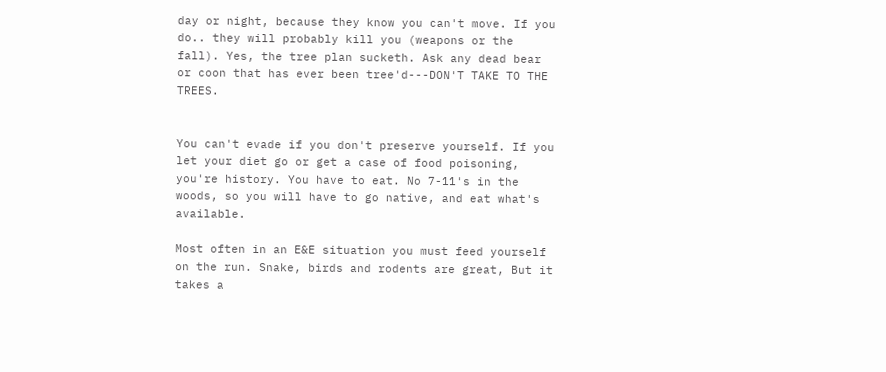day or night, because they know you can't move. If you do.. they will probably kill you (weapons or the fall). Yes, the tree plan sucketh. Ask any dead bear or coon that has ever been tree'd---DON'T TAKE TO THE TREES.


You can't evade if you don't preserve yourself. If you let your diet go or get a case of food poisoning, you're history. You have to eat. No 7-11's in the woods, so you will have to go native, and eat what's available.

Most often in an E&E situation you must feed yourself on the run. Snake, birds and rodents are great, But it takes a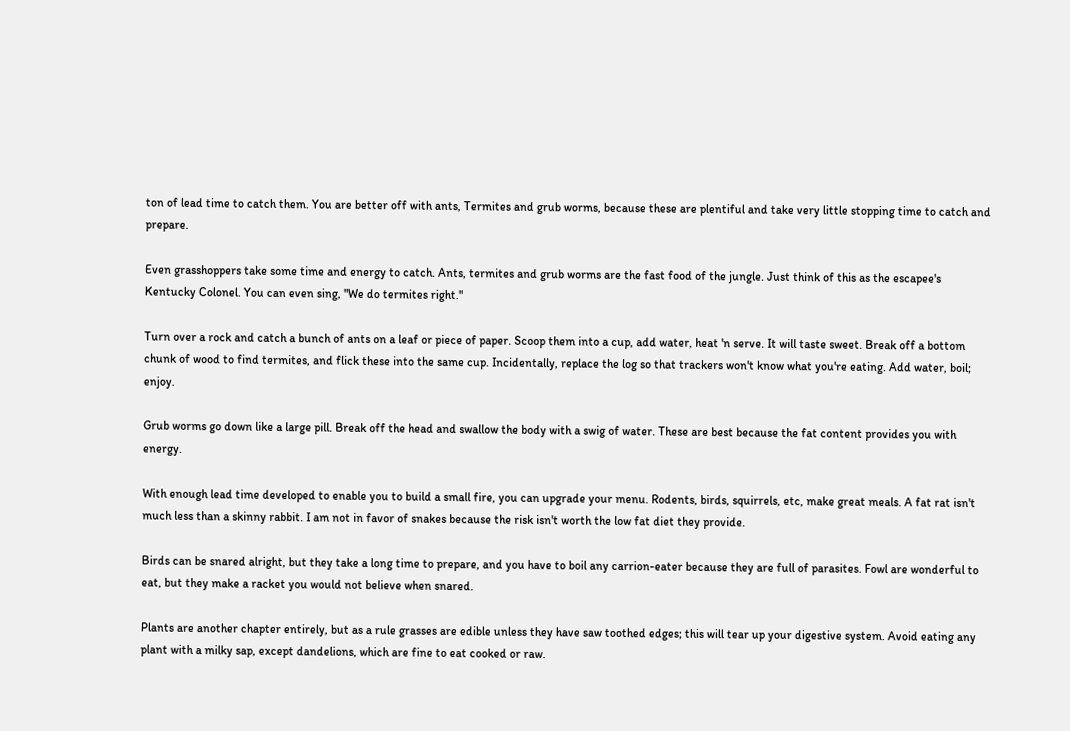ton of lead time to catch them. You are better off with ants, Termites and grub worms, because these are plentiful and take very little stopping time to catch and prepare.

Even grasshoppers take some time and energy to catch. Ants, termites and grub worms are the fast food of the jungle. Just think of this as the escapee's Kentucky Colonel. You can even sing, "We do termites right."

Turn over a rock and catch a bunch of ants on a leaf or piece of paper. Scoop them into a cup, add water, heat 'n serve. It will taste sweet. Break off a bottom chunk of wood to find termites, and flick these into the same cup. Incidentally, replace the log so that trackers won't know what you're eating. Add water, boil; enjoy.

Grub worms go down like a large pill. Break off the head and swallow the body with a swig of water. These are best because the fat content provides you with energy.

With enough lead time developed to enable you to build a small fire, you can upgrade your menu. Rodents, birds, squirrels, etc, make great meals. A fat rat isn't much less than a skinny rabbit. I am not in favor of snakes because the risk isn't worth the low fat diet they provide.

Birds can be snared alright, but they take a long time to prepare, and you have to boil any carrion-eater because they are full of parasites. Fowl are wonderful to eat, but they make a racket you would not believe when snared.

Plants are another chapter entirely, but as a rule grasses are edible unless they have saw toothed edges; this will tear up your digestive system. Avoid eating any plant with a milky sap, except dandelions, which are fine to eat cooked or raw.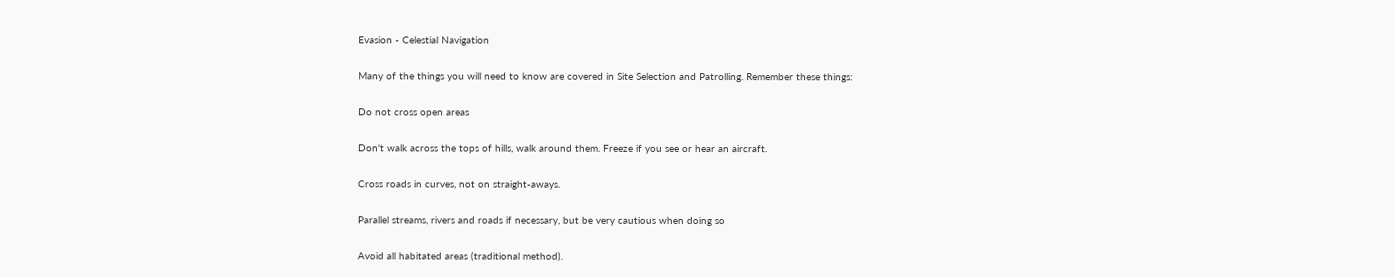Evasion - Celestial Navigation

Many of the things you will need to know are covered in Site Selection and Patrolling. Remember these things:

Do not cross open areas

Don't walk across the tops of hills, walk around them. Freeze if you see or hear an aircraft.

Cross roads in curves, not on straight-aways.

Parallel streams, rivers and roads if necessary, but be very cautious when doing so

Avoid all habitated areas (traditional method).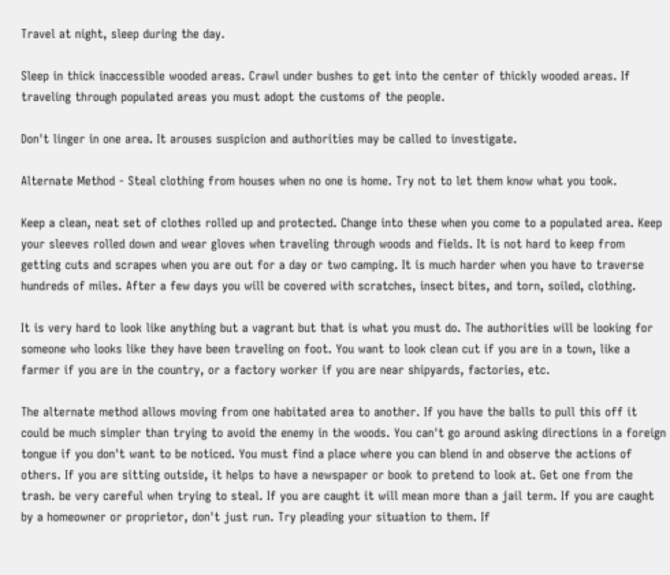Travel at night, sleep during the day.

Sleep in thick inaccessible wooded areas. Crawl under bushes to get into the center of thickly wooded areas. If traveling through populated areas you must adopt the customs of the people.

Don't linger in one area. It arouses suspicion and authorities may be called to investigate.

Alternate Method - Steal clothing from houses when no one is home. Try not to let them know what you took.

Keep a clean, neat set of clothes rolled up and protected. Change into these when you come to a populated area. Keep your sleeves rolled down and wear gloves when traveling through woods and fields. It is not hard to keep from getting cuts and scrapes when you are out for a day or two camping. It is much harder when you have to traverse hundreds of miles. After a few days you will be covered with scratches, insect bites, and torn, soiled, clothing.

It is very hard to look like anything but a vagrant but that is what you must do. The authorities will be looking for someone who looks like they have been traveling on foot. You want to look clean cut if you are in a town, like a farmer if you are in the country, or a factory worker if you are near shipyards, factories, etc.

The alternate method allows moving from one habitated area to another. If you have the balls to pull this off it could be much simpler than trying to avoid the enemy in the woods. You can't go around asking directions in a foreign tongue if you don't want to be noticed. You must find a place where you can blend in and observe the actions of others. If you are sitting outside, it helps to have a newspaper or book to pretend to look at. Get one from the trash. be very careful when trying to steal. If you are caught it will mean more than a jail term. If you are caught by a homeowner or proprietor, don't just run. Try pleading your situation to them. If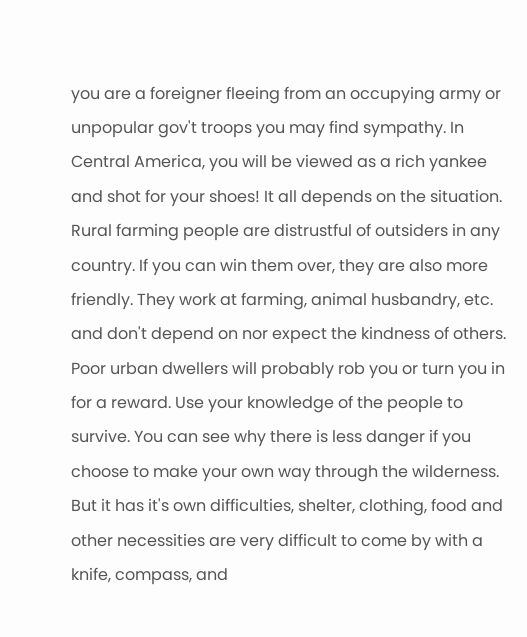you are a foreigner fleeing from an occupying army or unpopular gov't troops you may find sympathy. In Central America, you will be viewed as a rich yankee and shot for your shoes! It all depends on the situation. Rural farming people are distrustful of outsiders in any country. If you can win them over, they are also more friendly. They work at farming, animal husbandry, etc. and don't depend on nor expect the kindness of others. Poor urban dwellers will probably rob you or turn you in for a reward. Use your knowledge of the people to survive. You can see why there is less danger if you choose to make your own way through the wilderness. But it has it's own difficulties, shelter, clothing, food and other necessities are very difficult to come by with a knife, compass, and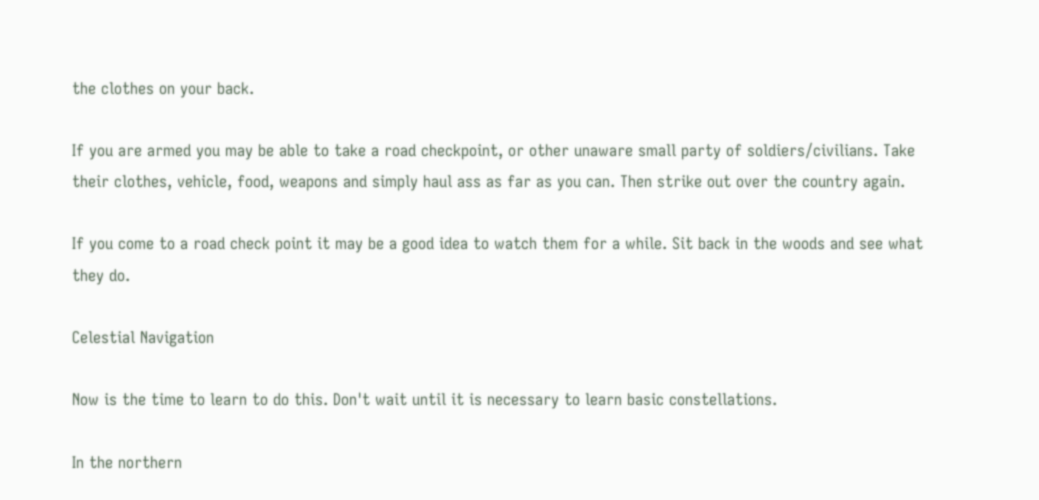the clothes on your back.

If you are armed you may be able to take a road checkpoint, or other unaware small party of soldiers/civilians. Take their clothes, vehicle, food, weapons and simply haul ass as far as you can. Then strike out over the country again.

If you come to a road check point it may be a good idea to watch them for a while. Sit back in the woods and see what they do.

Celestial Navigation

Now is the time to learn to do this. Don't wait until it is necessary to learn basic constellations.

In the northern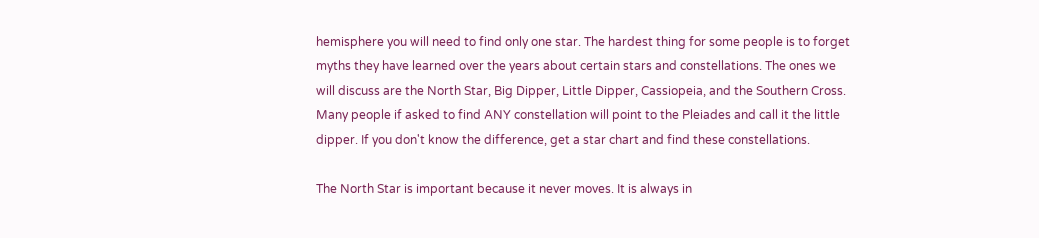hemisphere you will need to find only one star. The hardest thing for some people is to forget myths they have learned over the years about certain stars and constellations. The ones we will discuss are the North Star, Big Dipper, Little Dipper, Cassiopeia, and the Southern Cross. Many people if asked to find ANY constellation will point to the Pleiades and call it the little dipper. If you don't know the difference, get a star chart and find these constellations.

The North Star is important because it never moves. It is always in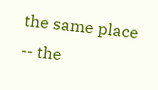the same place -- the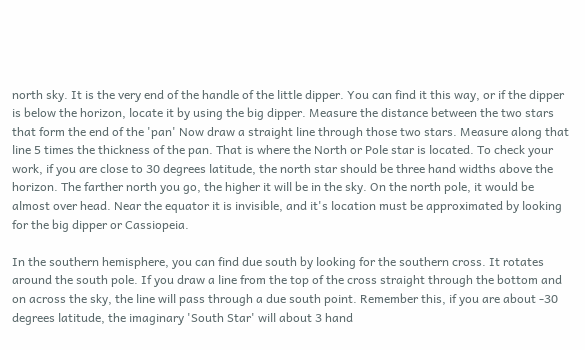north sky. It is the very end of the handle of the little dipper. You can find it this way, or if the dipper is below the horizon, locate it by using the big dipper. Measure the distance between the two stars that form the end of the 'pan' Now draw a straight line through those two stars. Measure along that line 5 times the thickness of the pan. That is where the North or Pole star is located. To check your work, if you are close to 30 degrees latitude, the north star should be three hand widths above the horizon. The farther north you go, the higher it will be in the sky. On the north pole, it would be almost over head. Near the equator it is invisible, and it's location must be approximated by looking for the big dipper or Cassiopeia.

In the southern hemisphere, you can find due south by looking for the southern cross. It rotates around the south pole. If you draw a line from the top of the cross straight through the bottom and on across the sky, the line will pass through a due south point. Remember this, if you are about -30 degrees latitude, the imaginary 'South Star' will about 3 hand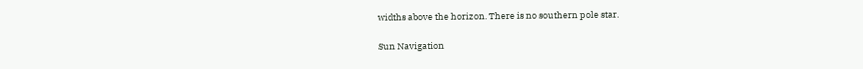widths above the horizon. There is no southern pole star.

Sun Navigation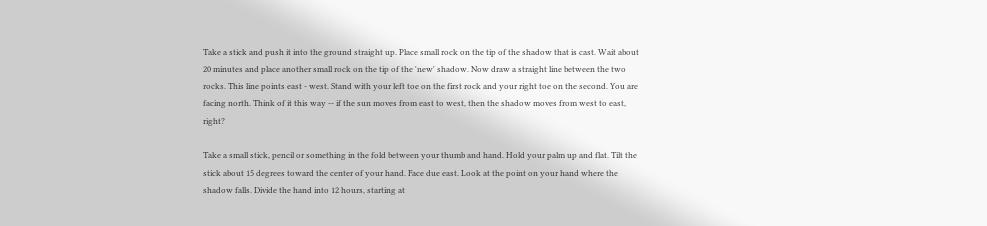Take a stick and push it into the ground straight up. Place small rock on the tip of the shadow that is cast. Wait about 20 minutes and place another small rock on the tip of the 'new' shadow. Now draw a straight line between the two rocks. This line points east - west. Stand with your left toe on the first rock and your right toe on the second. You are facing north. Think of it this way -- if the sun moves from east to west, then the shadow moves from west to east, right?

Take a small stick, pencil or something in the fold between your thumb and hand. Hold your palm up and flat. Tilt the stick about 15 degrees toward the center of your hand. Face due east. Look at the point on your hand where the shadow falls. Divide the hand into 12 hours, starting at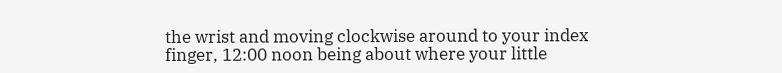the wrist and moving clockwise around to your index finger, 12:00 noon being about where your little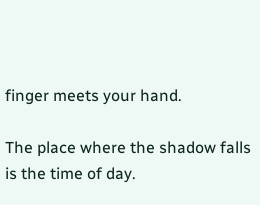finger meets your hand.

The place where the shadow falls is the time of day.